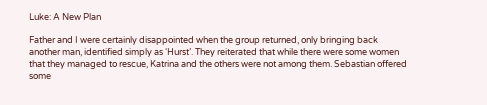Luke: A New Plan

Father and I were certainly disappointed when the group returned, only bringing back another man, identified simply as ‘Hurst’. They reiterated that while there were some women that they managed to rescue, Katrina and the others were not among them. Sebastian offered some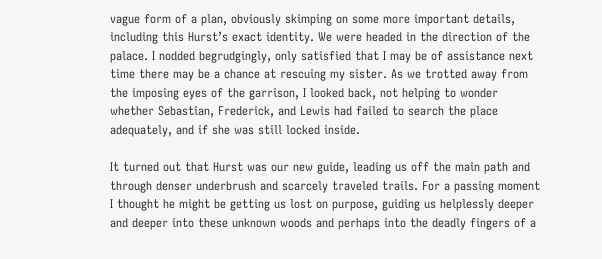vague form of a plan, obviously skimping on some more important details, including this Hurst’s exact identity. We were headed in the direction of the palace. I nodded begrudgingly, only satisfied that I may be of assistance next time there may be a chance at rescuing my sister. As we trotted away from the imposing eyes of the garrison, I looked back, not helping to wonder whether Sebastian, Frederick, and Lewis had failed to search the place adequately, and if she was still locked inside.

It turned out that Hurst was our new guide, leading us off the main path and through denser underbrush and scarcely traveled trails. For a passing moment I thought he might be getting us lost on purpose, guiding us helplessly deeper and deeper into these unknown woods and perhaps into the deadly fingers of a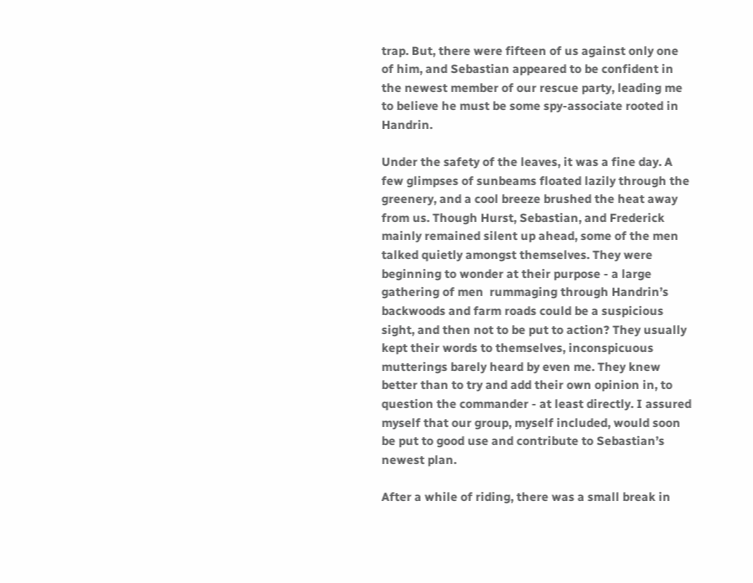trap. But, there were fifteen of us against only one of him, and Sebastian appeared to be confident in the newest member of our rescue party, leading me to believe he must be some spy-associate rooted in Handrin.

Under the safety of the leaves, it was a fine day. A few glimpses of sunbeams floated lazily through the greenery, and a cool breeze brushed the heat away from us. Though Hurst, Sebastian, and Frederick mainly remained silent up ahead, some of the men talked quietly amongst themselves. They were beginning to wonder at their purpose - a large gathering of men  rummaging through Handrin’s backwoods and farm roads could be a suspicious sight, and then not to be put to action? They usually kept their words to themselves, inconspicuous mutterings barely heard by even me. They knew better than to try and add their own opinion in, to question the commander - at least directly. I assured myself that our group, myself included, would soon be put to good use and contribute to Sebastian’s newest plan.

After a while of riding, there was a small break in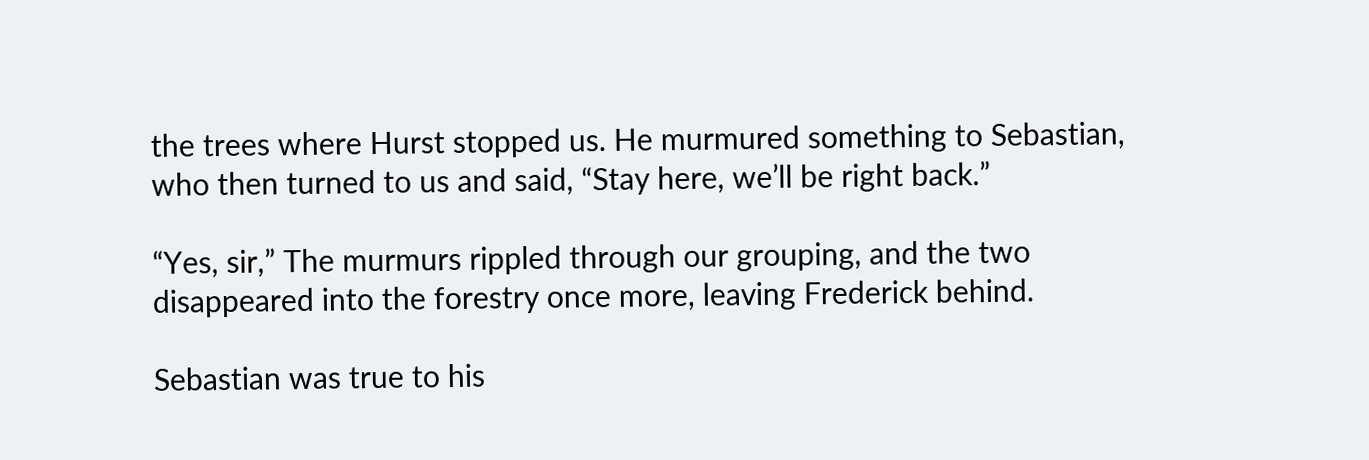the trees where Hurst stopped us. He murmured something to Sebastian, who then turned to us and said, “Stay here, we’ll be right back.”

“Yes, sir,” The murmurs rippled through our grouping, and the two disappeared into the forestry once more, leaving Frederick behind.

Sebastian was true to his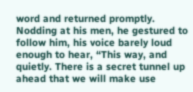word and returned promptly. Nodding at his men, he gestured to follow him, his voice barely loud enough to hear, “This way, and quietly. There is a secret tunnel up ahead that we will make use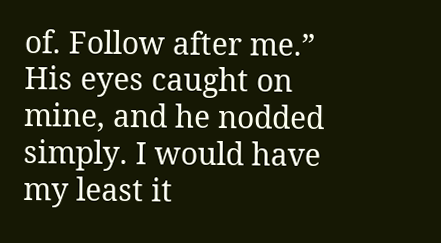of. Follow after me.”  His eyes caught on mine, and he nodded simply. I would have my least it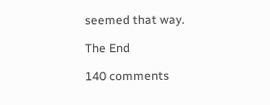seemed that way.

The End

140 comments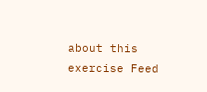about this exercise Feed